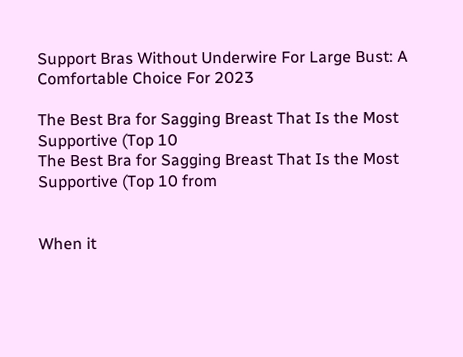Support Bras Without Underwire For Large Bust: A Comfortable Choice For 2023

The Best Bra for Sagging Breast That Is the Most Supportive (Top 10
The Best Bra for Sagging Breast That Is the Most Supportive (Top 10 from


When it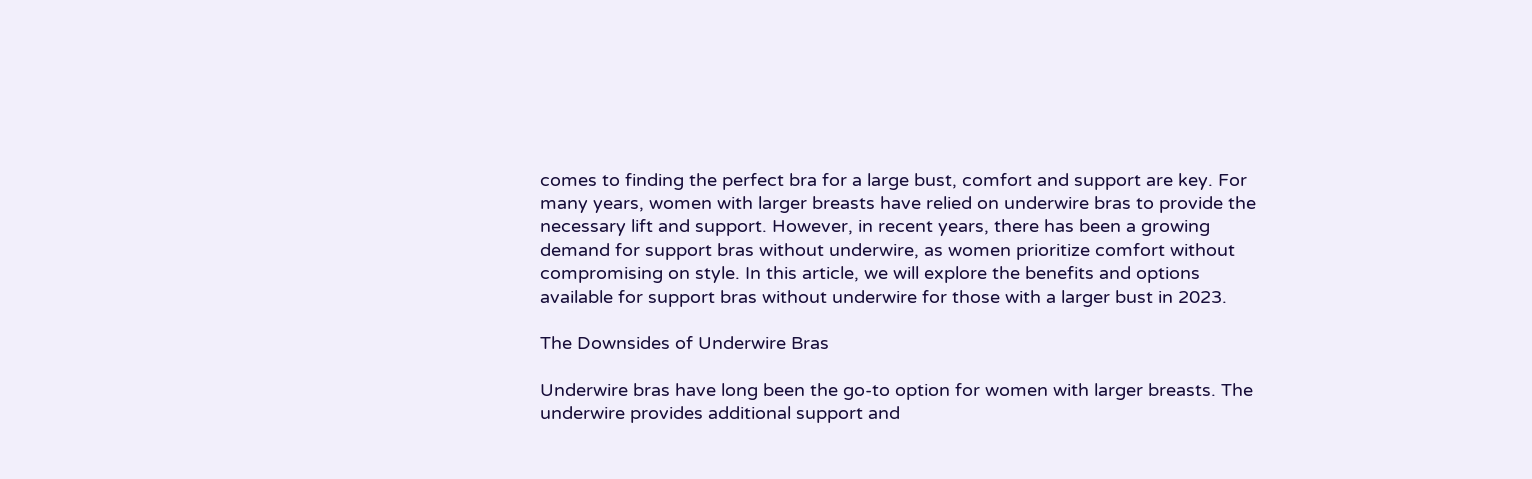comes to finding the perfect bra for a large bust, comfort and support are key. For many years, women with larger breasts have relied on underwire bras to provide the necessary lift and support. However, in recent years, there has been a growing demand for support bras without underwire, as women prioritize comfort without compromising on style. In this article, we will explore the benefits and options available for support bras without underwire for those with a larger bust in 2023.

The Downsides of Underwire Bras

Underwire bras have long been the go-to option for women with larger breasts. The underwire provides additional support and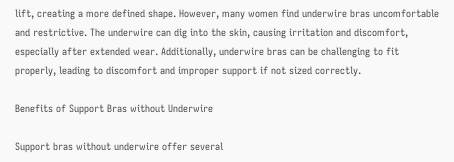lift, creating a more defined shape. However, many women find underwire bras uncomfortable and restrictive. The underwire can dig into the skin, causing irritation and discomfort, especially after extended wear. Additionally, underwire bras can be challenging to fit properly, leading to discomfort and improper support if not sized correctly.

Benefits of Support Bras without Underwire

Support bras without underwire offer several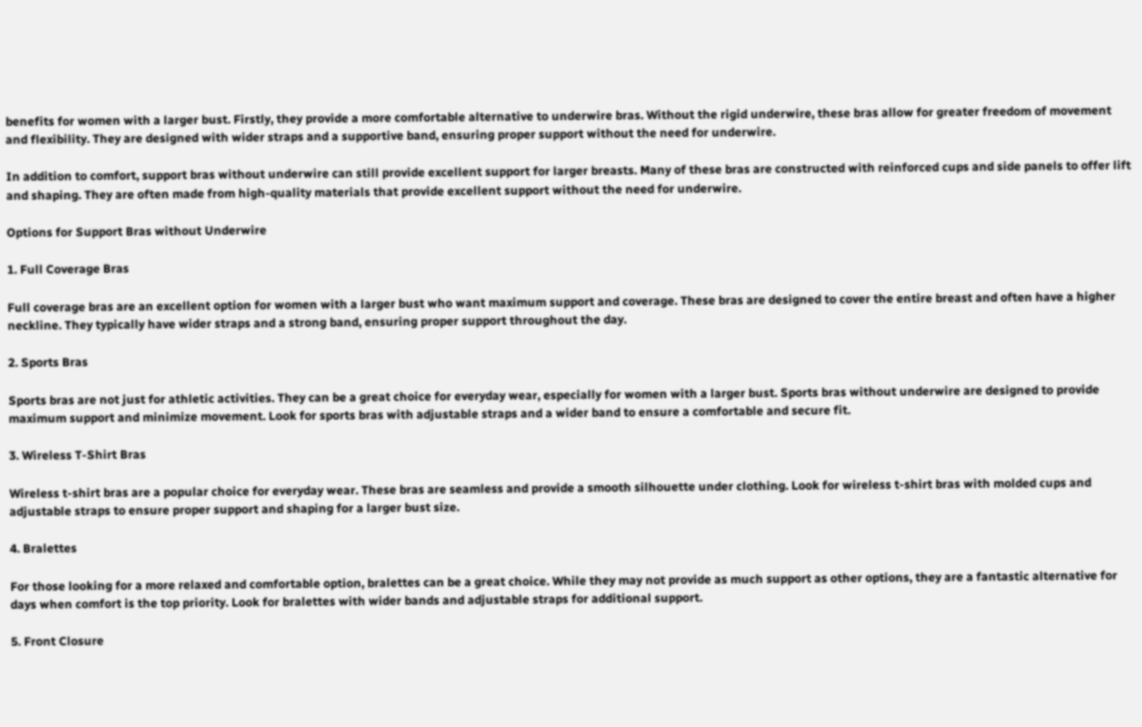benefits for women with a larger bust. Firstly, they provide a more comfortable alternative to underwire bras. Without the rigid underwire, these bras allow for greater freedom of movement and flexibility. They are designed with wider straps and a supportive band, ensuring proper support without the need for underwire.

In addition to comfort, support bras without underwire can still provide excellent support for larger breasts. Many of these bras are constructed with reinforced cups and side panels to offer lift and shaping. They are often made from high-quality materials that provide excellent support without the need for underwire.

Options for Support Bras without Underwire

1. Full Coverage Bras

Full coverage bras are an excellent option for women with a larger bust who want maximum support and coverage. These bras are designed to cover the entire breast and often have a higher neckline. They typically have wider straps and a strong band, ensuring proper support throughout the day.

2. Sports Bras

Sports bras are not just for athletic activities. They can be a great choice for everyday wear, especially for women with a larger bust. Sports bras without underwire are designed to provide maximum support and minimize movement. Look for sports bras with adjustable straps and a wider band to ensure a comfortable and secure fit.

3. Wireless T-Shirt Bras

Wireless t-shirt bras are a popular choice for everyday wear. These bras are seamless and provide a smooth silhouette under clothing. Look for wireless t-shirt bras with molded cups and adjustable straps to ensure proper support and shaping for a larger bust size.

4. Bralettes

For those looking for a more relaxed and comfortable option, bralettes can be a great choice. While they may not provide as much support as other options, they are a fantastic alternative for days when comfort is the top priority. Look for bralettes with wider bands and adjustable straps for additional support.

5. Front Closure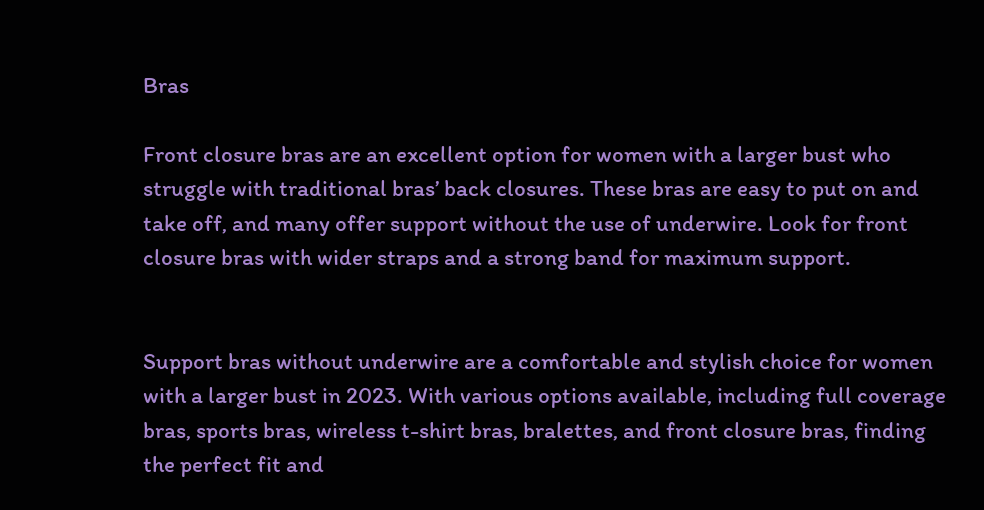Bras

Front closure bras are an excellent option for women with a larger bust who struggle with traditional bras’ back closures. These bras are easy to put on and take off, and many offer support without the use of underwire. Look for front closure bras with wider straps and a strong band for maximum support.


Support bras without underwire are a comfortable and stylish choice for women with a larger bust in 2023. With various options available, including full coverage bras, sports bras, wireless t-shirt bras, bralettes, and front closure bras, finding the perfect fit and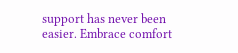support has never been easier. Embrace comfort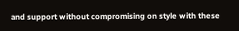and support without compromising on style with these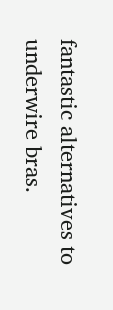fantastic alternatives to underwire bras.